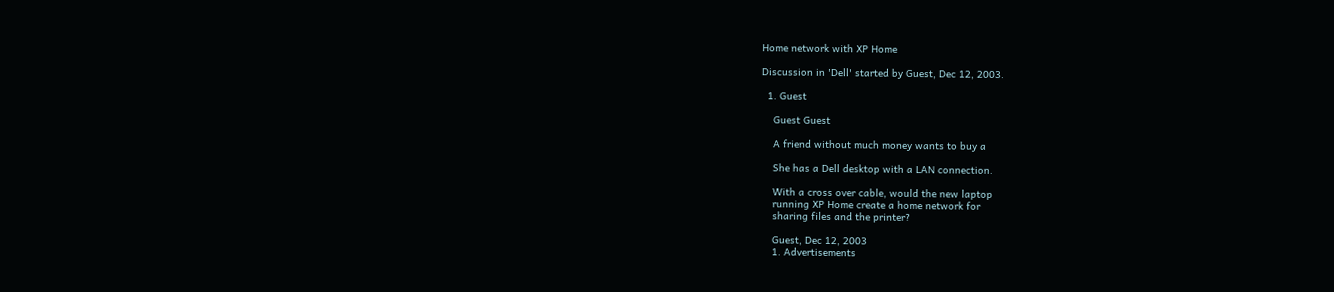Home network with XP Home

Discussion in 'Dell' started by Guest, Dec 12, 2003.

  1. Guest

    Guest Guest

    A friend without much money wants to buy a

    She has a Dell desktop with a LAN connection.

    With a cross over cable, would the new laptop
    running XP Home create a home network for
    sharing files and the printer?

    Guest, Dec 12, 2003
    1. Advertisements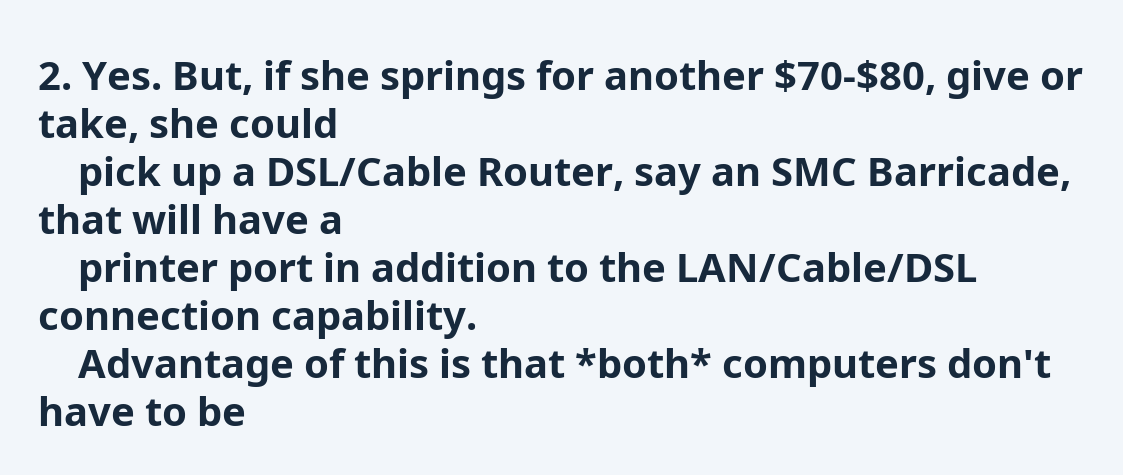2. Yes. But, if she springs for another $70-$80, give or take, she could
    pick up a DSL/Cable Router, say an SMC Barricade, that will have a
    printer port in addition to the LAN/Cable/DSL connection capability.
    Advantage of this is that *both* computers don't have to be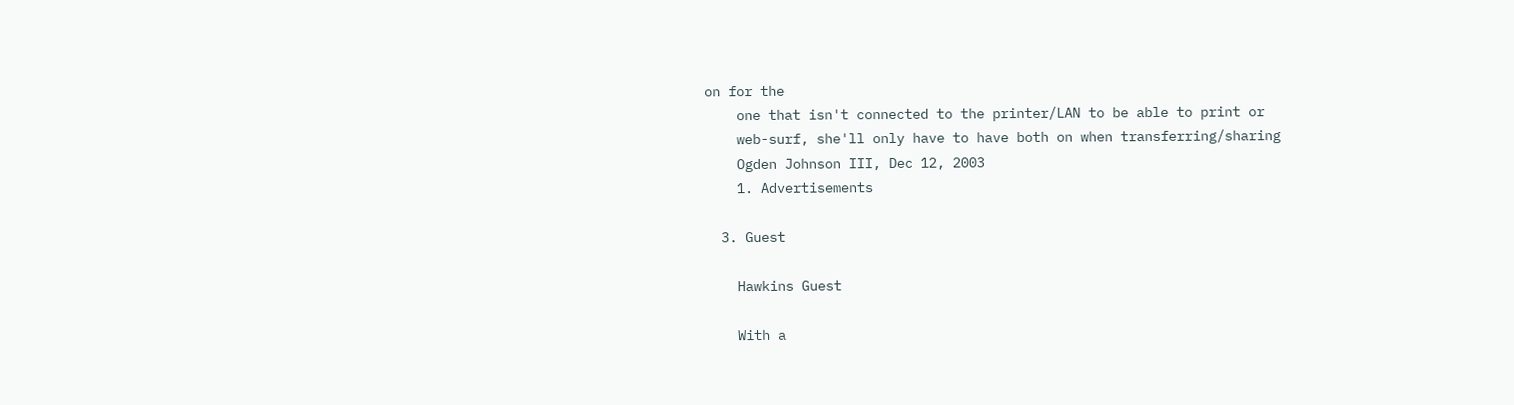on for the
    one that isn't connected to the printer/LAN to be able to print or
    web-surf, she'll only have to have both on when transferring/sharing
    Ogden Johnson III, Dec 12, 2003
    1. Advertisements

  3. Guest

    Hawkins Guest

    With a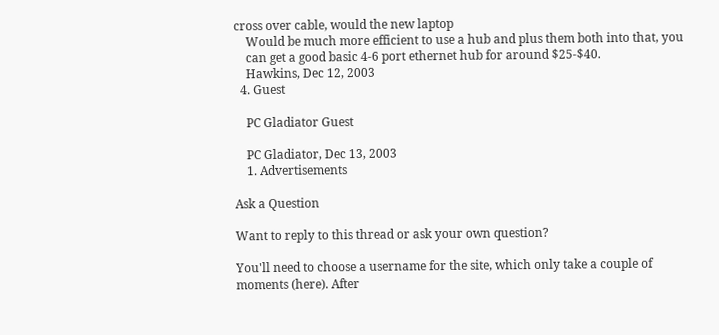cross over cable, would the new laptop
    Would be much more efficient to use a hub and plus them both into that, you
    can get a good basic 4-6 port ethernet hub for around $25-$40.
    Hawkins, Dec 12, 2003
  4. Guest

    PC Gladiator Guest

    PC Gladiator, Dec 13, 2003
    1. Advertisements

Ask a Question

Want to reply to this thread or ask your own question?

You'll need to choose a username for the site, which only take a couple of moments (here). After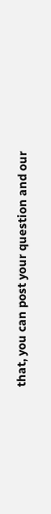that, you can post your question and our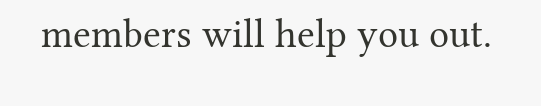members will help you out.